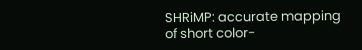SHRiMP: accurate mapping of short color-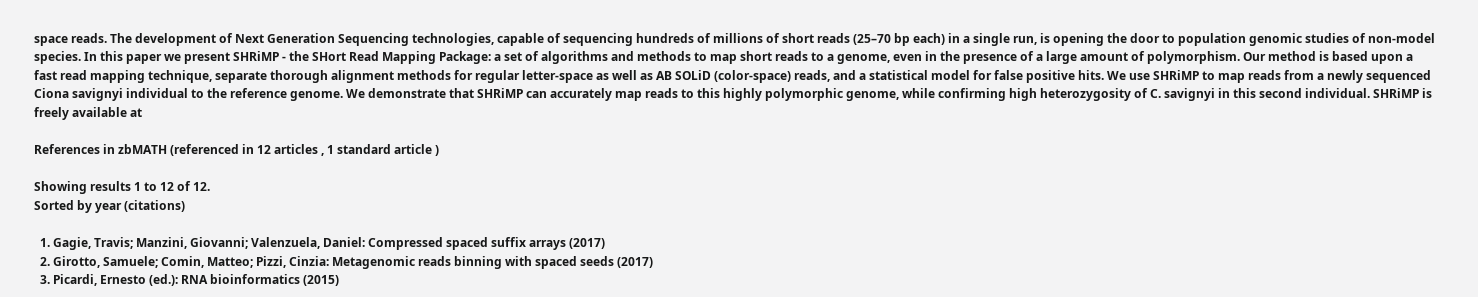space reads. The development of Next Generation Sequencing technologies, capable of sequencing hundreds of millions of short reads (25–70 bp each) in a single run, is opening the door to population genomic studies of non-model species. In this paper we present SHRiMP - the SHort Read Mapping Package: a set of algorithms and methods to map short reads to a genome, even in the presence of a large amount of polymorphism. Our method is based upon a fast read mapping technique, separate thorough alignment methods for regular letter-space as well as AB SOLiD (color-space) reads, and a statistical model for false positive hits. We use SHRiMP to map reads from a newly sequenced Ciona savignyi individual to the reference genome. We demonstrate that SHRiMP can accurately map reads to this highly polymorphic genome, while confirming high heterozygosity of C. savignyi in this second individual. SHRiMP is freely available at

References in zbMATH (referenced in 12 articles , 1 standard article )

Showing results 1 to 12 of 12.
Sorted by year (citations)

  1. Gagie, Travis; Manzini, Giovanni; Valenzuela, Daniel: Compressed spaced suffix arrays (2017)
  2. Girotto, Samuele; Comin, Matteo; Pizzi, Cinzia: Metagenomic reads binning with spaced seeds (2017)
  3. Picardi, Ernesto (ed.): RNA bioinformatics (2015)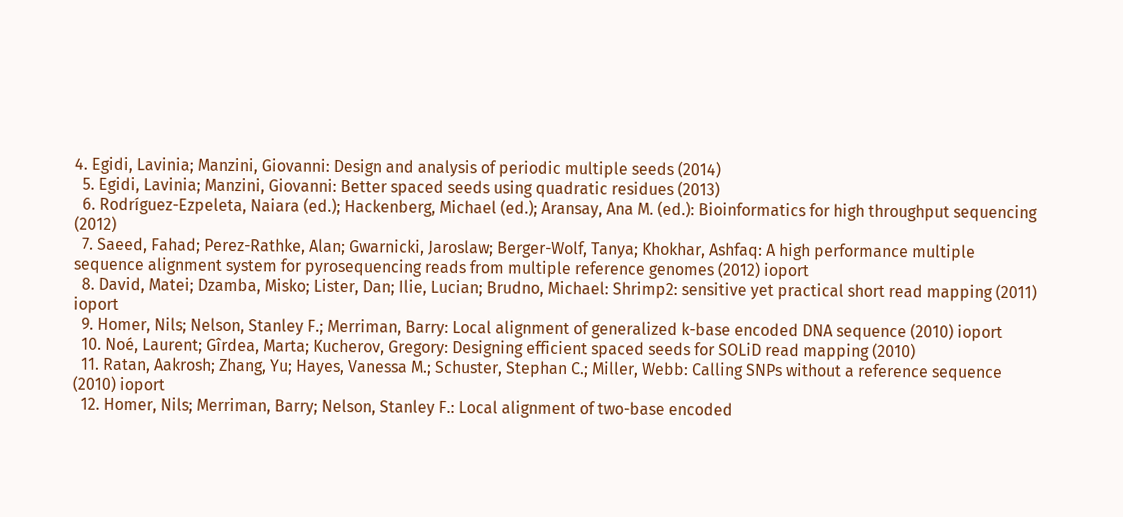4. Egidi, Lavinia; Manzini, Giovanni: Design and analysis of periodic multiple seeds (2014)
  5. Egidi, Lavinia; Manzini, Giovanni: Better spaced seeds using quadratic residues (2013)
  6. Rodríguez-Ezpeleta, Naiara (ed.); Hackenberg, Michael (ed.); Aransay, Ana M. (ed.): Bioinformatics for high throughput sequencing (2012)
  7. Saeed, Fahad; Perez-Rathke, Alan; Gwarnicki, Jaroslaw; Berger-Wolf, Tanya; Khokhar, Ashfaq: A high performance multiple sequence alignment system for pyrosequencing reads from multiple reference genomes (2012) ioport
  8. David, Matei; Dzamba, Misko; Lister, Dan; Ilie, Lucian; Brudno, Michael: Shrimp2: sensitive yet practical short read mapping (2011) ioport
  9. Homer, Nils; Nelson, Stanley F.; Merriman, Barry: Local alignment of generalized k-base encoded DNA sequence (2010) ioport
  10. Noé, Laurent; Gîrdea, Marta; Kucherov, Gregory: Designing efficient spaced seeds for SOLiD read mapping (2010)
  11. Ratan, Aakrosh; Zhang, Yu; Hayes, Vanessa M.; Schuster, Stephan C.; Miller, Webb: Calling SNPs without a reference sequence (2010) ioport
  12. Homer, Nils; Merriman, Barry; Nelson, Stanley F.: Local alignment of two-base encoded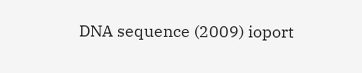DNA sequence (2009) ioport